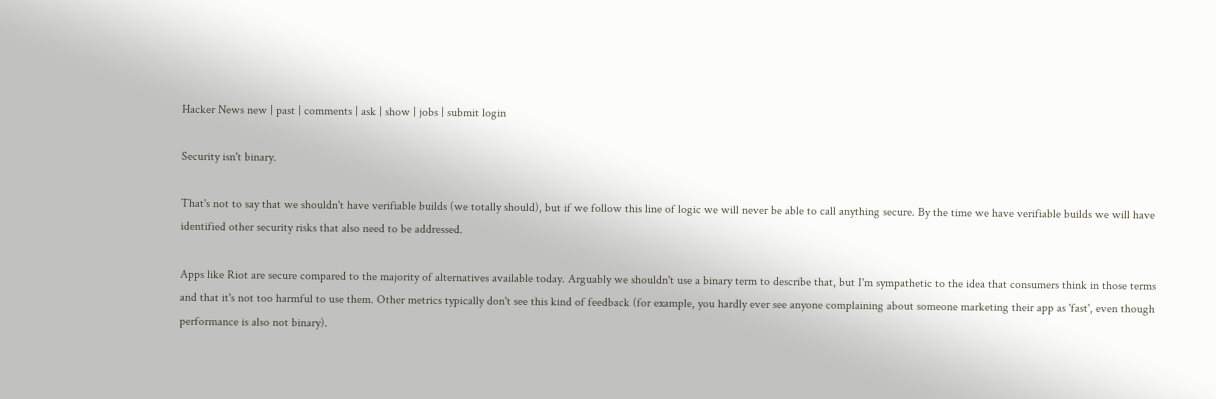Hacker News new | past | comments | ask | show | jobs | submit login

Security isn't binary.

That's not to say that we shouldn't have verifiable builds (we totally should), but if we follow this line of logic we will never be able to call anything secure. By the time we have verifiable builds we will have identified other security risks that also need to be addressed.

Apps like Riot are secure compared to the majority of alternatives available today. Arguably we shouldn't use a binary term to describe that, but I'm sympathetic to the idea that consumers think in those terms and that it's not too harmful to use them. Other metrics typically don't see this kind of feedback (for example, you hardly ever see anyone complaining about someone marketing their app as 'fast', even though performance is also not binary).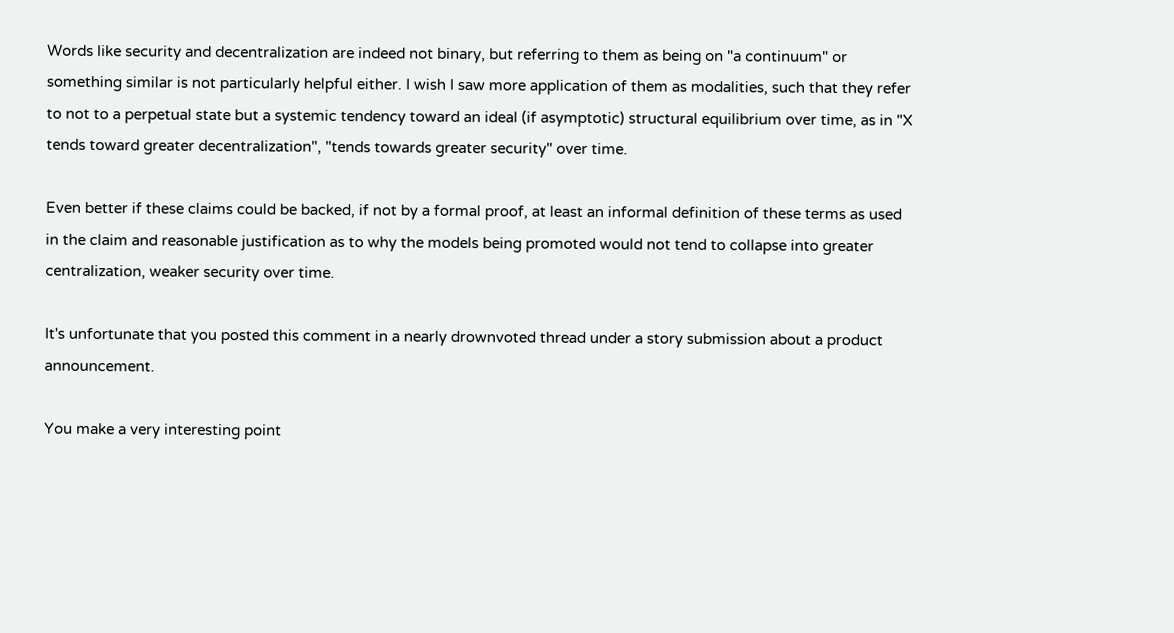Words like security and decentralization are indeed not binary, but referring to them as being on "a continuum" or something similar is not particularly helpful either. I wish I saw more application of them as modalities, such that they refer to not to a perpetual state but a systemic tendency toward an ideal (if asymptotic) structural equilibrium over time, as in "X tends toward greater decentralization", "tends towards greater security" over time.

Even better if these claims could be backed, if not by a formal proof, at least an informal definition of these terms as used in the claim and reasonable justification as to why the models being promoted would not tend to collapse into greater centralization, weaker security over time.

It's unfortunate that you posted this comment in a nearly drownvoted thread under a story submission about a product announcement.

You make a very interesting point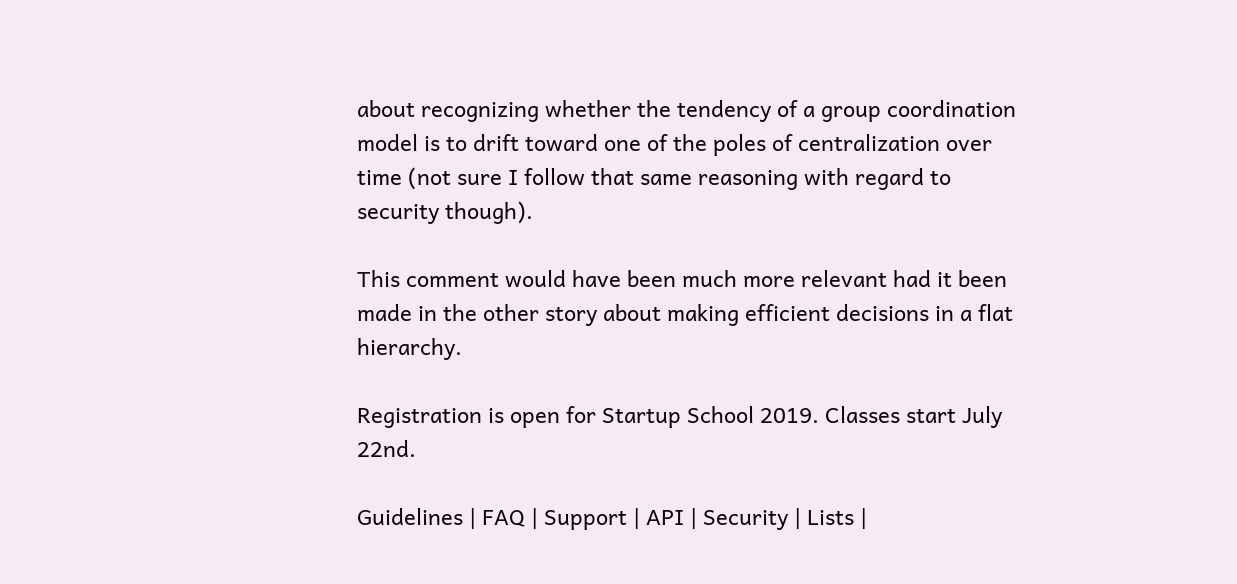about recognizing whether the tendency of a group coordination model is to drift toward one of the poles of centralization over time (not sure I follow that same reasoning with regard to security though).

This comment would have been much more relevant had it been made in the other story about making efficient decisions in a flat hierarchy.

Registration is open for Startup School 2019. Classes start July 22nd.

Guidelines | FAQ | Support | API | Security | Lists |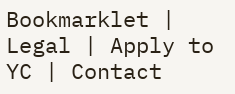Bookmarklet | Legal | Apply to YC | Contact